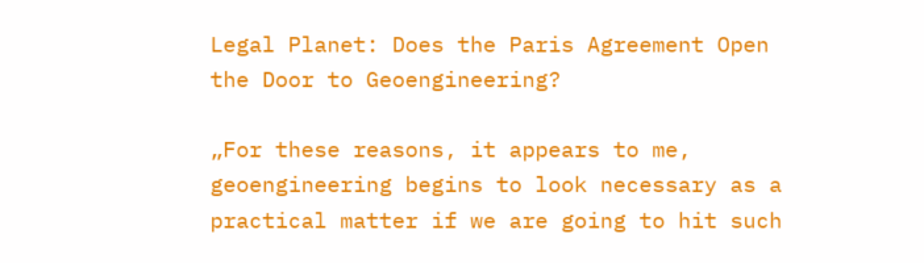Legal Planet: Does the Paris Agreement Open the Door to Geoengineering?

„For these reasons, it appears to me, geoengineering begins to look necessary as a practical matter if we are going to hit such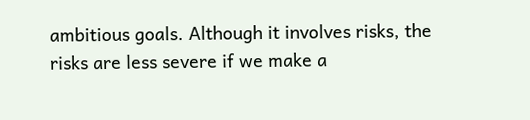ambitious goals. Although it involves risks, the risks are less severe if we make a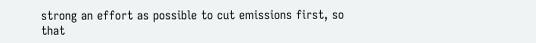strong an effort as possible to cut emissions first, so that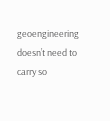geoengineering doesn’t need to carry so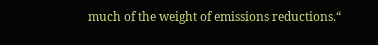much of the weight of emissions reductions.“